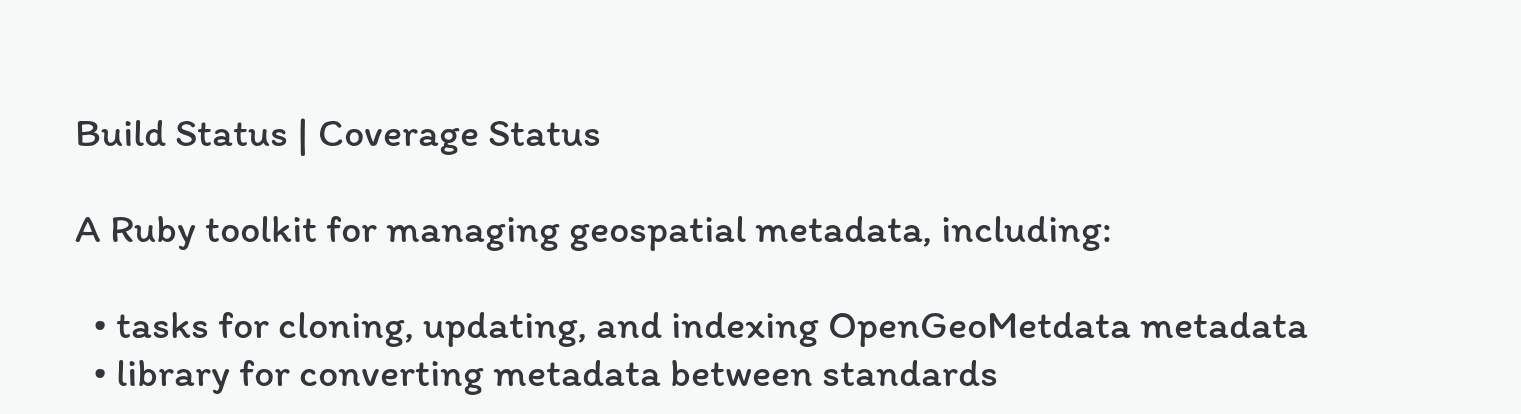Build Status | Coverage Status

A Ruby toolkit for managing geospatial metadata, including:

  • tasks for cloning, updating, and indexing OpenGeoMetdata metadata
  • library for converting metadata between standards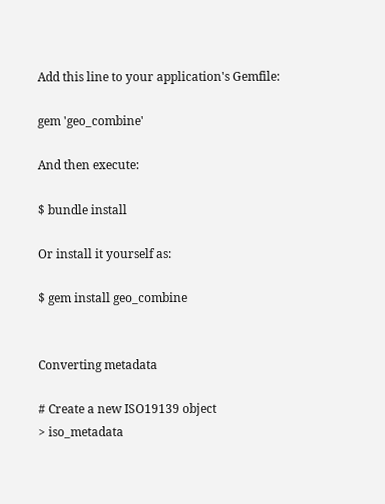Add this line to your application's Gemfile:

gem 'geo_combine'

And then execute:

$ bundle install

Or install it yourself as:

$ gem install geo_combine


Converting metadata

# Create a new ISO19139 object
> iso_metadata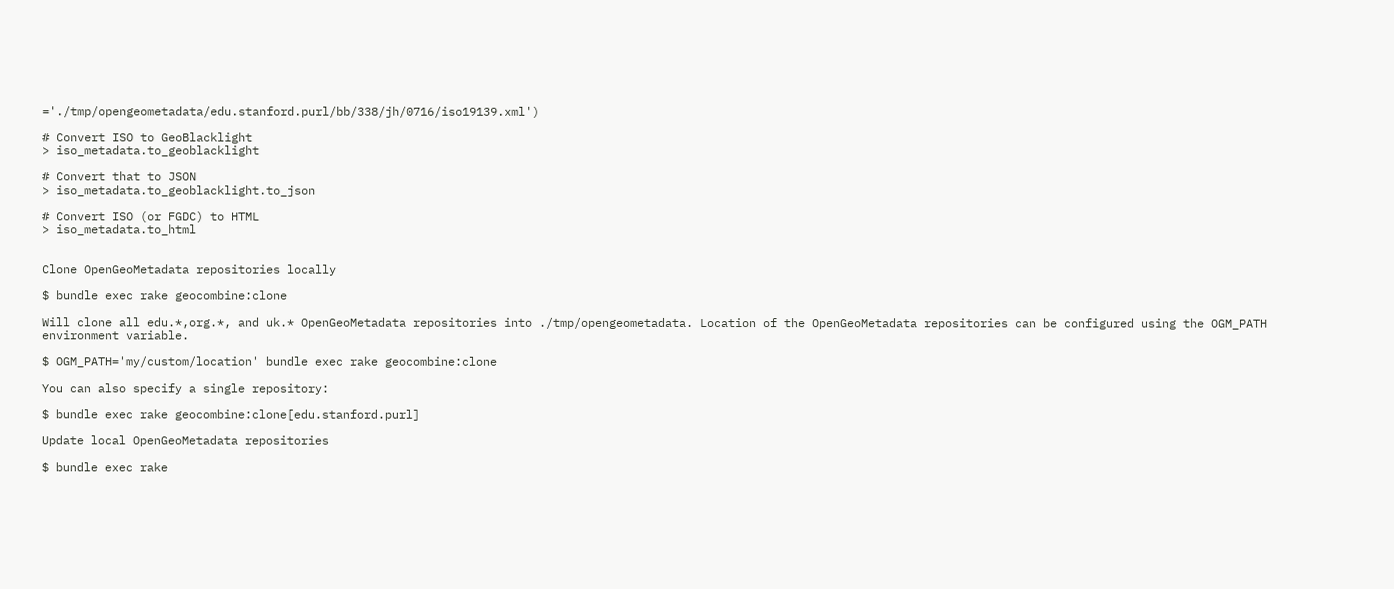='./tmp/opengeometadata/edu.stanford.purl/bb/338/jh/0716/iso19139.xml')

# Convert ISO to GeoBlacklight
> iso_metadata.to_geoblacklight

# Convert that to JSON
> iso_metadata.to_geoblacklight.to_json

# Convert ISO (or FGDC) to HTML
> iso_metadata.to_html


Clone OpenGeoMetadata repositories locally

$ bundle exec rake geocombine:clone

Will clone all edu.*,org.*, and uk.* OpenGeoMetadata repositories into ./tmp/opengeometadata. Location of the OpenGeoMetadata repositories can be configured using the OGM_PATH environment variable.

$ OGM_PATH='my/custom/location' bundle exec rake geocombine:clone

You can also specify a single repository:

$ bundle exec rake geocombine:clone[edu.stanford.purl]

Update local OpenGeoMetadata repositories

$ bundle exec rake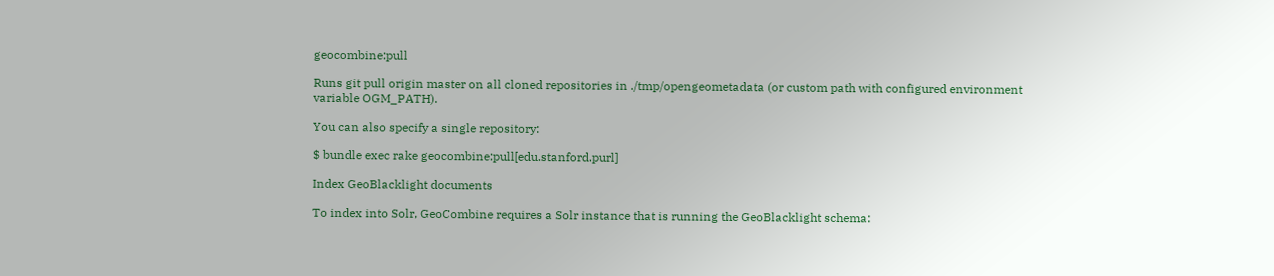geocombine:pull

Runs git pull origin master on all cloned repositories in ./tmp/opengeometadata (or custom path with configured environment variable OGM_PATH).

You can also specify a single repository:

$ bundle exec rake geocombine:pull[edu.stanford.purl]

Index GeoBlacklight documents

To index into Solr, GeoCombine requires a Solr instance that is running the GeoBlacklight schema: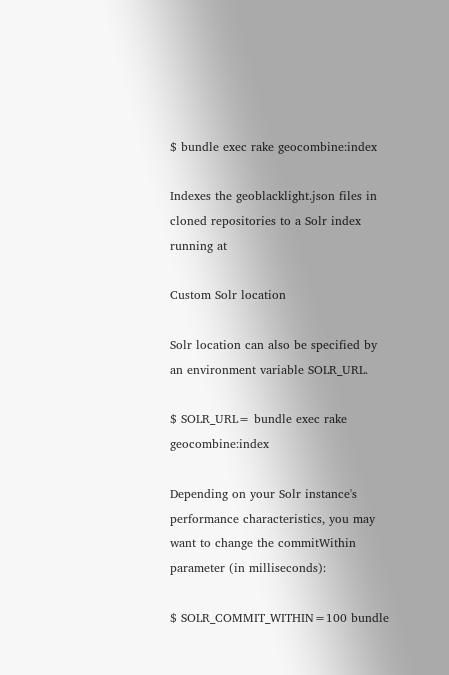$ bundle exec rake geocombine:index

Indexes the geoblacklight.json files in cloned repositories to a Solr index running at

Custom Solr location

Solr location can also be specified by an environment variable SOLR_URL.

$ SOLR_URL= bundle exec rake geocombine:index

Depending on your Solr instance's performance characteristics, you may want to change the commitWithin parameter (in milliseconds):

$ SOLR_COMMIT_WITHIN=100 bundle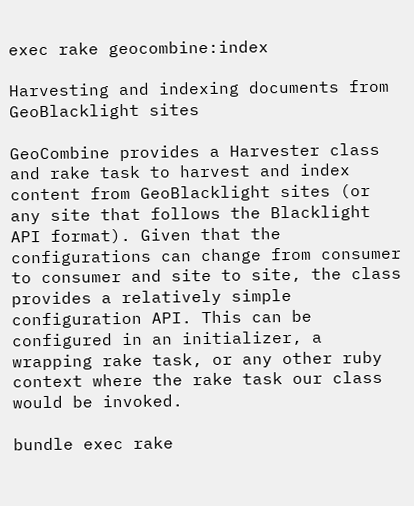exec rake geocombine:index

Harvesting and indexing documents from GeoBlacklight sites

GeoCombine provides a Harvester class and rake task to harvest and index content from GeoBlacklight sites (or any site that follows the Blacklight API format). Given that the configurations can change from consumer to consumer and site to site, the class provides a relatively simple configuration API. This can be configured in an initializer, a wrapping rake task, or any other ruby context where the rake task our class would be invoked.

bundle exec rake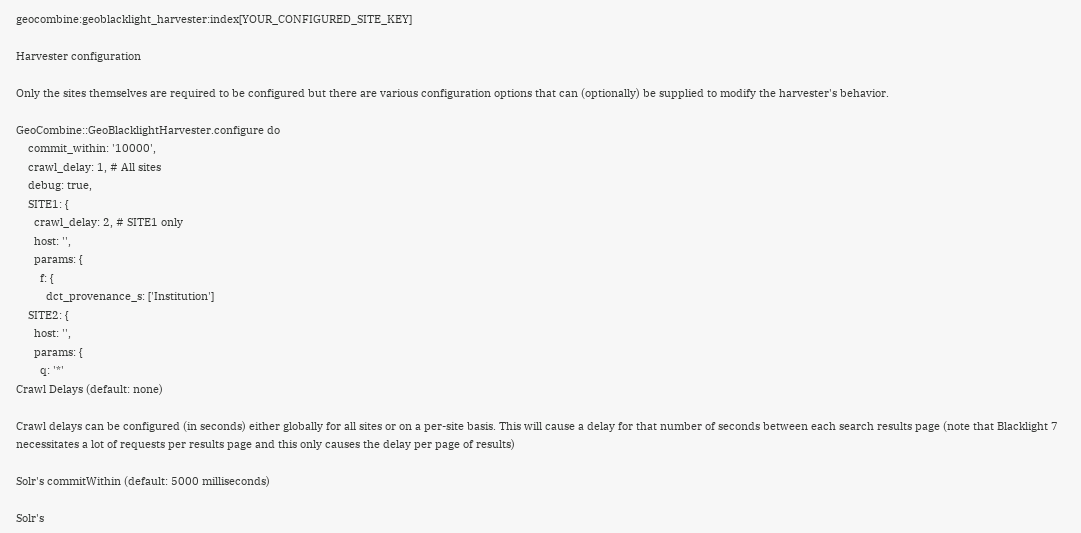geocombine:geoblacklight_harvester:index[YOUR_CONFIGURED_SITE_KEY]

Harvester configuration

Only the sites themselves are required to be configured but there are various configuration options that can (optionally) be supplied to modify the harvester's behavior.

GeoCombine::GeoBlacklightHarvester.configure do
    commit_within: '10000',
    crawl_delay: 1, # All sites
    debug: true,
    SITE1: {
      crawl_delay: 2, # SITE1 only
      host: '',
      params: {
        f: {
          dct_provenance_s: ['Institution']
    SITE2: {
      host: '',
      params: {
        q: '*'
Crawl Delays (default: none)

Crawl delays can be configured (in seconds) either globally for all sites or on a per-site basis. This will cause a delay for that number of seconds between each search results page (note that Blacklight 7 necessitates a lot of requests per results page and this only causes the delay per page of results)

Solr's commitWithin (default: 5000 milliseconds)

Solr's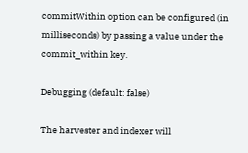commitWithin option can be configured (in milliseconds) by passing a value under the commit_within key.

Debugging (default: false)

The harvester and indexer will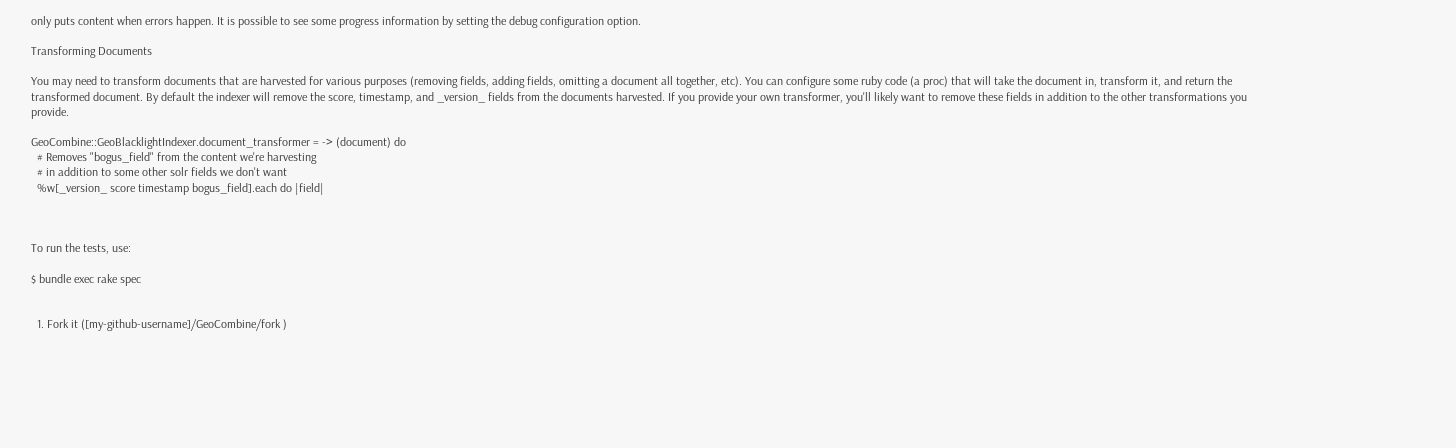only puts content when errors happen. It is possible to see some progress information by setting the debug configuration option.

Transforming Documents

You may need to transform documents that are harvested for various purposes (removing fields, adding fields, omitting a document all together, etc). You can configure some ruby code (a proc) that will take the document in, transform it, and return the transformed document. By default the indexer will remove the score, timestamp, and _version_ fields from the documents harvested. If you provide your own transformer, you'll likely want to remove these fields in addition to the other transformations you provide.

GeoCombine::GeoBlacklightIndexer.document_transformer = -> (document) do
  # Removes "bogus_field" from the content we're harvesting
  # in addition to some other solr fields we don't want
  %w[_version_ score timestamp bogus_field].each do |field|



To run the tests, use:

$ bundle exec rake spec


  1. Fork it ([my-github-username]/GeoCombine/fork )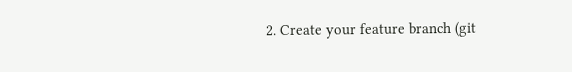2. Create your feature branch (git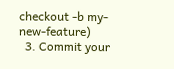checkout -b my-new-feature)
  3. Commit your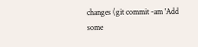changes (git commit -am 'Add some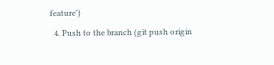feature')
  4. Push to the branch (git push origin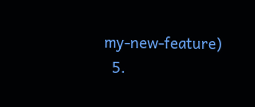my-new-feature)
  5.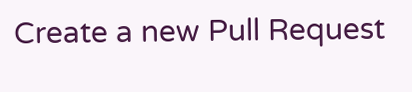Create a new Pull Request